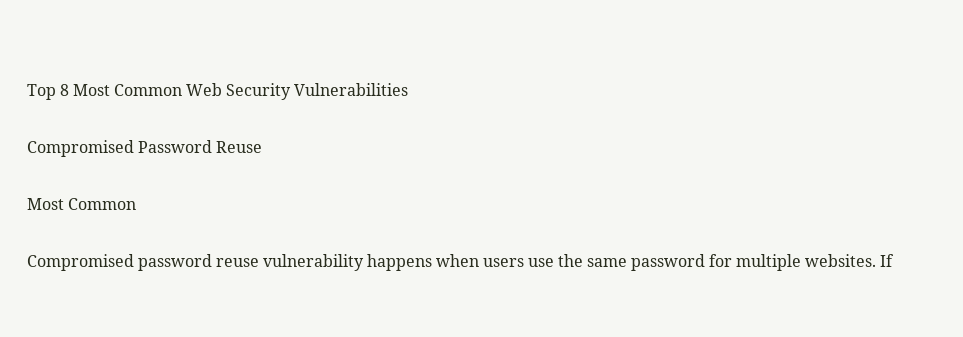Top 8 Most Common Web Security Vulnerabilities

Compromised Password Reuse

Most Common

Compromised password reuse vulnerability happens when users use the same password for multiple websites. If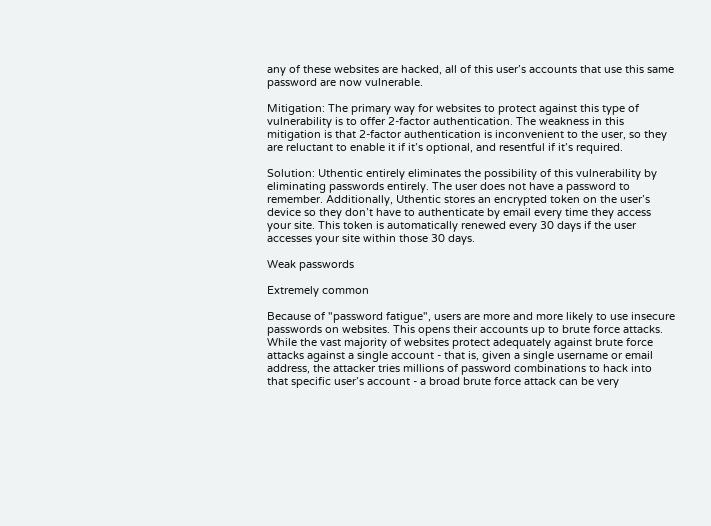any of these websites are hacked, all of this user’s accounts that use this same password are now vulnerable.

Mitigation: The primary way for websites to protect against this type of vulnerability is to offer 2-factor authentication. The weakness in this mitigation is that 2-factor authentication is inconvenient to the user, so they are reluctant to enable it if it’s optional, and resentful if it’s required.

Solution: Uthentic entirely eliminates the possibility of this vulnerability by eliminating passwords entirely. The user does not have a password to remember. Additionally, Uthentic stores an encrypted token on the user’s device so they don’t have to authenticate by email every time they access your site. This token is automatically renewed every 30 days if the user accesses your site within those 30 days.

Weak passwords

Extremely common

Because of "password fatigue", users are more and more likely to use insecure passwords on websites. This opens their accounts up to brute force attacks. While the vast majority of websites protect adequately against brute force attacks against a single account - that is, given a single username or email address, the attacker tries millions of password combinations to hack into that specific user’s account - a broad brute force attack can be very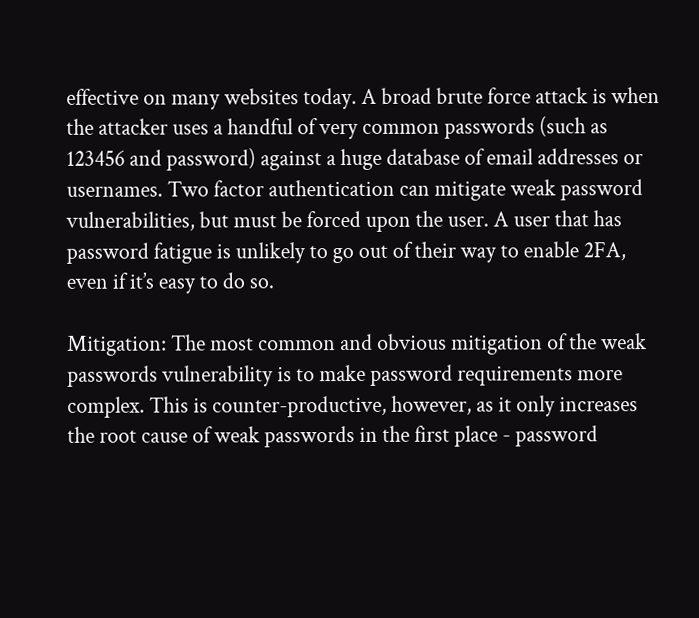effective on many websites today. A broad brute force attack is when the attacker uses a handful of very common passwords (such as 123456 and password) against a huge database of email addresses or usernames. Two factor authentication can mitigate weak password vulnerabilities, but must be forced upon the user. A user that has password fatigue is unlikely to go out of their way to enable 2FA, even if it’s easy to do so.

Mitigation: The most common and obvious mitigation of the weak passwords vulnerability is to make password requirements more complex. This is counter-productive, however, as it only increases the root cause of weak passwords in the first place - password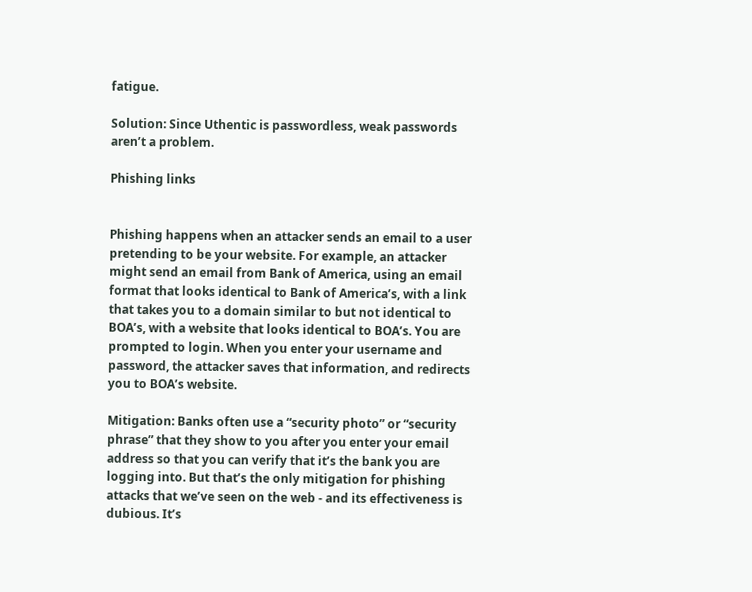fatigue.

Solution: Since Uthentic is passwordless, weak passwords aren’t a problem.

Phishing links


Phishing happens when an attacker sends an email to a user pretending to be your website. For example, an attacker might send an email from Bank of America, using an email format that looks identical to Bank of America’s, with a link that takes you to a domain similar to but not identical to BOA’s, with a website that looks identical to BOA’s. You are prompted to login. When you enter your username and password, the attacker saves that information, and redirects you to BOA’s website.

Mitigation: Banks often use a “security photo” or “security phrase” that they show to you after you enter your email address so that you can verify that it’s the bank you are logging into. But that’s the only mitigation for phishing attacks that we’ve seen on the web - and its effectiveness is dubious. It’s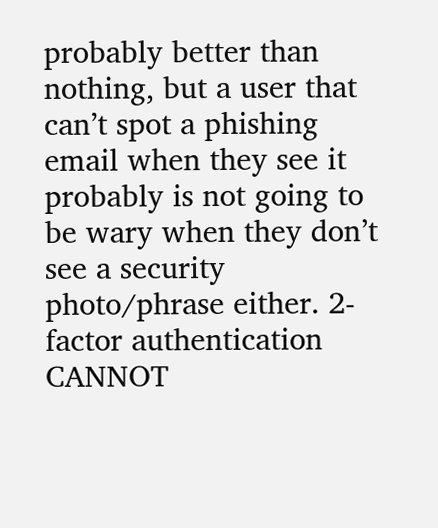probably better than nothing, but a user that can’t spot a phishing email when they see it probably is not going to be wary when they don’t see a security photo/phrase either. 2-factor authentication CANNOT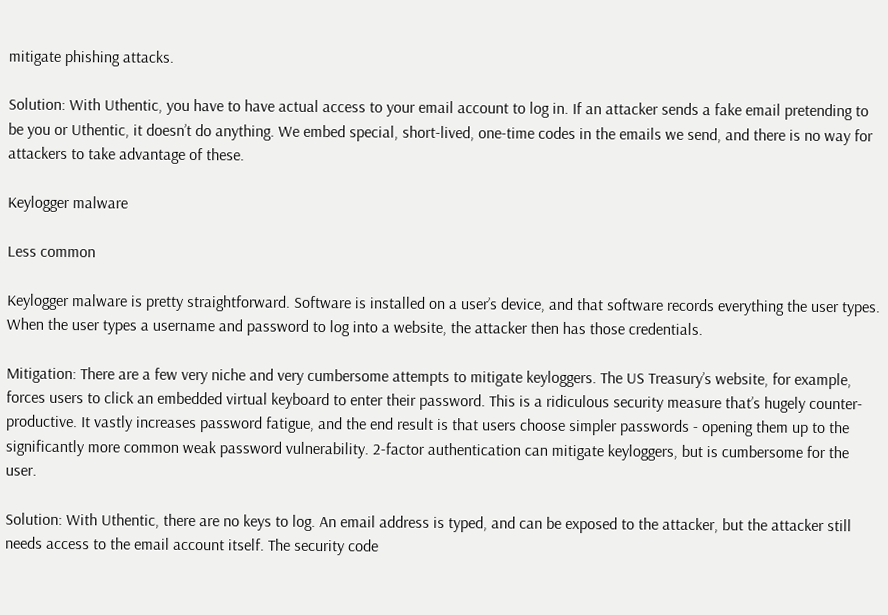mitigate phishing attacks.

Solution: With Uthentic, you have to have actual access to your email account to log in. If an attacker sends a fake email pretending to be you or Uthentic, it doesn’t do anything. We embed special, short-lived, one-time codes in the emails we send, and there is no way for attackers to take advantage of these.

Keylogger malware

Less common

Keylogger malware is pretty straightforward. Software is installed on a user’s device, and that software records everything the user types. When the user types a username and password to log into a website, the attacker then has those credentials.

Mitigation: There are a few very niche and very cumbersome attempts to mitigate keyloggers. The US Treasury’s website, for example, forces users to click an embedded virtual keyboard to enter their password. This is a ridiculous security measure that’s hugely counter-productive. It vastly increases password fatigue, and the end result is that users choose simpler passwords - opening them up to the significantly more common weak password vulnerability. 2-factor authentication can mitigate keyloggers, but is cumbersome for the user.

Solution: With Uthentic, there are no keys to log. An email address is typed, and can be exposed to the attacker, but the attacker still needs access to the email account itself. The security code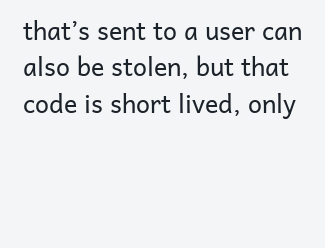that’s sent to a user can also be stolen, but that code is short lived, only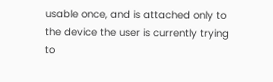usable once, and is attached only to the device the user is currently trying to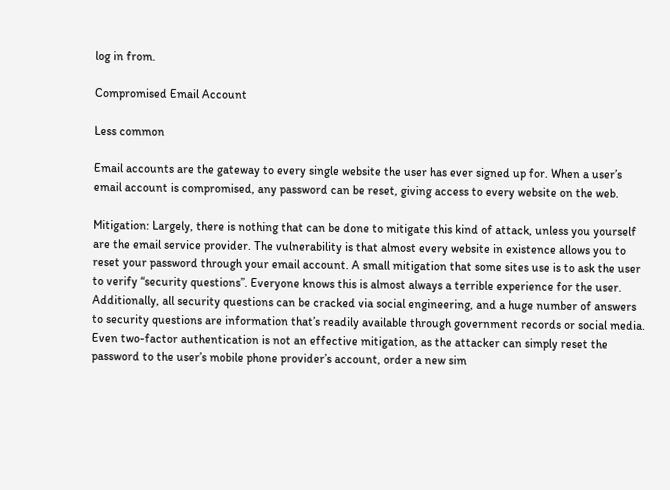log in from.

Compromised Email Account

Less common

Email accounts are the gateway to every single website the user has ever signed up for. When a user’s email account is compromised, any password can be reset, giving access to every website on the web.

Mitigation: Largely, there is nothing that can be done to mitigate this kind of attack, unless you yourself are the email service provider. The vulnerability is that almost every website in existence allows you to reset your password through your email account. A small mitigation that some sites use is to ask the user to verify “security questions”. Everyone knows this is almost always a terrible experience for the user. Additionally, all security questions can be cracked via social engineering, and a huge number of answers to security questions are information that’s readily available through government records or social media. Even two-factor authentication is not an effective mitigation, as the attacker can simply reset the password to the user’s mobile phone provider’s account, order a new sim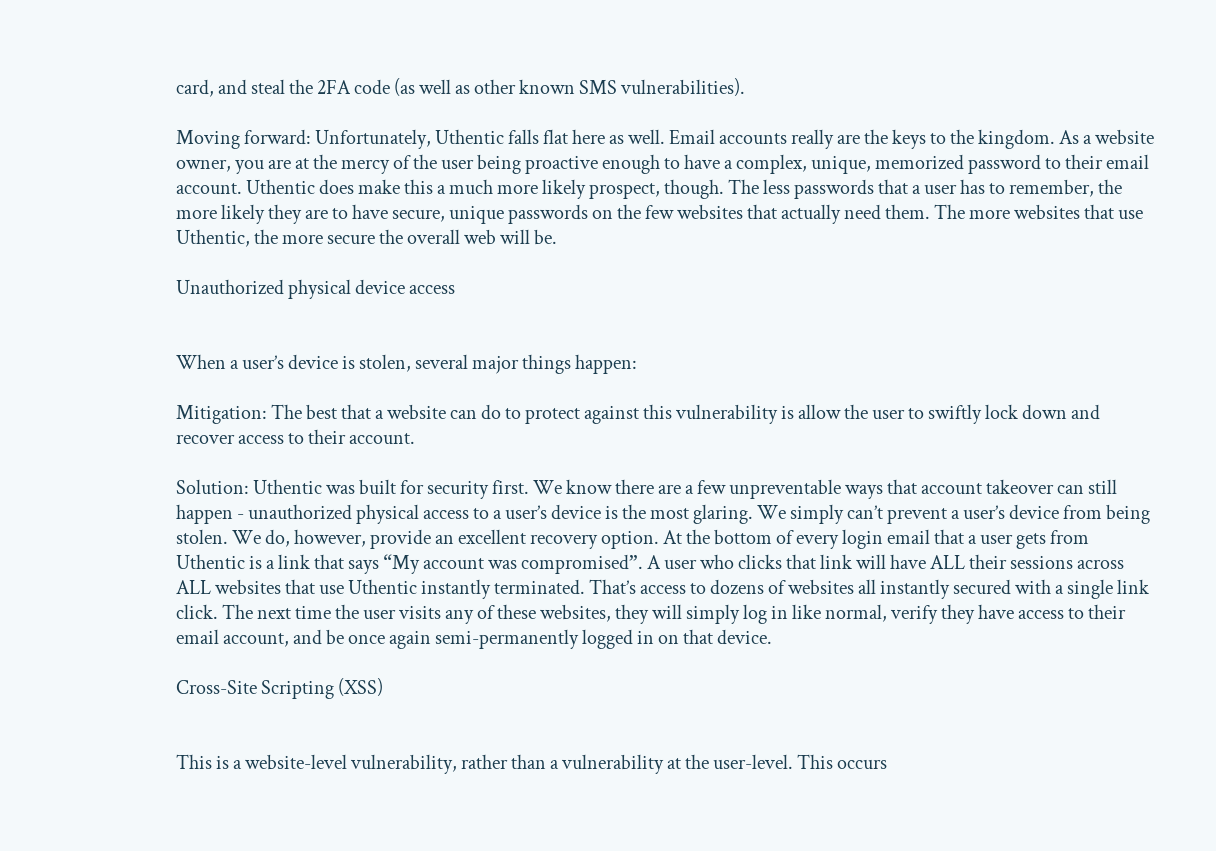card, and steal the 2FA code (as well as other known SMS vulnerabilities).

Moving forward: Unfortunately, Uthentic falls flat here as well. Email accounts really are the keys to the kingdom. As a website owner, you are at the mercy of the user being proactive enough to have a complex, unique, memorized password to their email account. Uthentic does make this a much more likely prospect, though. The less passwords that a user has to remember, the more likely they are to have secure, unique passwords on the few websites that actually need them. The more websites that use Uthentic, the more secure the overall web will be.

Unauthorized physical device access


When a user’s device is stolen, several major things happen:

Mitigation: The best that a website can do to protect against this vulnerability is allow the user to swiftly lock down and recover access to their account.

Solution: Uthentic was built for security first. We know there are a few unpreventable ways that account takeover can still happen - unauthorized physical access to a user’s device is the most glaring. We simply can’t prevent a user’s device from being stolen. We do, however, provide an excellent recovery option. At the bottom of every login email that a user gets from Uthentic is a link that says “My account was compromised”. A user who clicks that link will have ALL their sessions across ALL websites that use Uthentic instantly terminated. That’s access to dozens of websites all instantly secured with a single link click. The next time the user visits any of these websites, they will simply log in like normal, verify they have access to their email account, and be once again semi-permanently logged in on that device.

Cross-Site Scripting (XSS)


This is a website-level vulnerability, rather than a vulnerability at the user-level. This occurs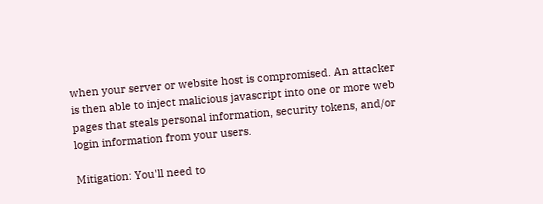when your server or website host is compromised. An attacker is then able to inject malicious javascript into one or more web pages that steals personal information, security tokens, and/or login information from your users.

Mitigation: You'll need to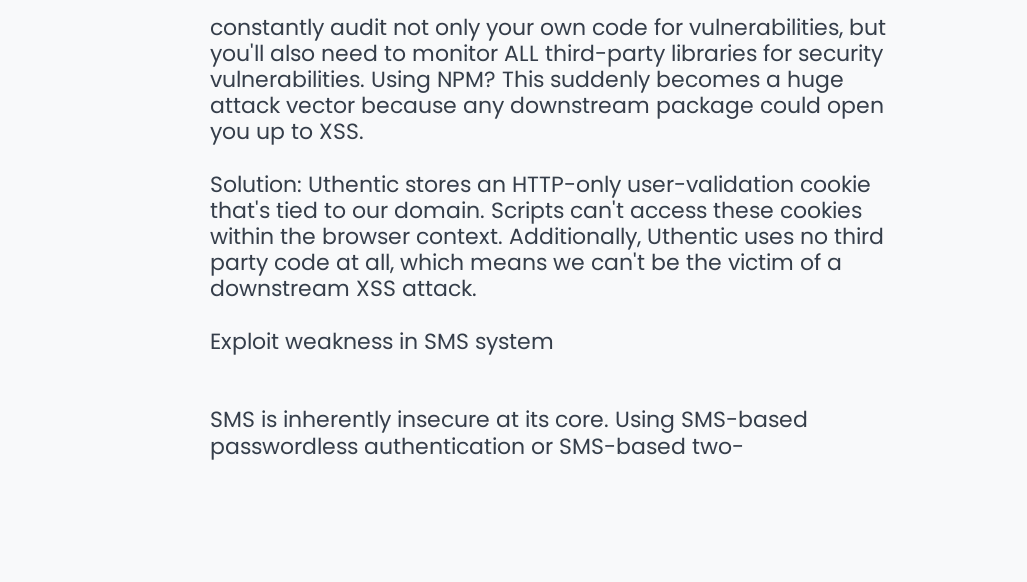constantly audit not only your own code for vulnerabilities, but you'll also need to monitor ALL third-party libraries for security vulnerabilities. Using NPM? This suddenly becomes a huge attack vector because any downstream package could open you up to XSS.

Solution: Uthentic stores an HTTP-only user-validation cookie that's tied to our domain. Scripts can't access these cookies within the browser context. Additionally, Uthentic uses no third party code at all, which means we can't be the victim of a downstream XSS attack.

Exploit weakness in SMS system


SMS is inherently insecure at its core. Using SMS-based passwordless authentication or SMS-based two-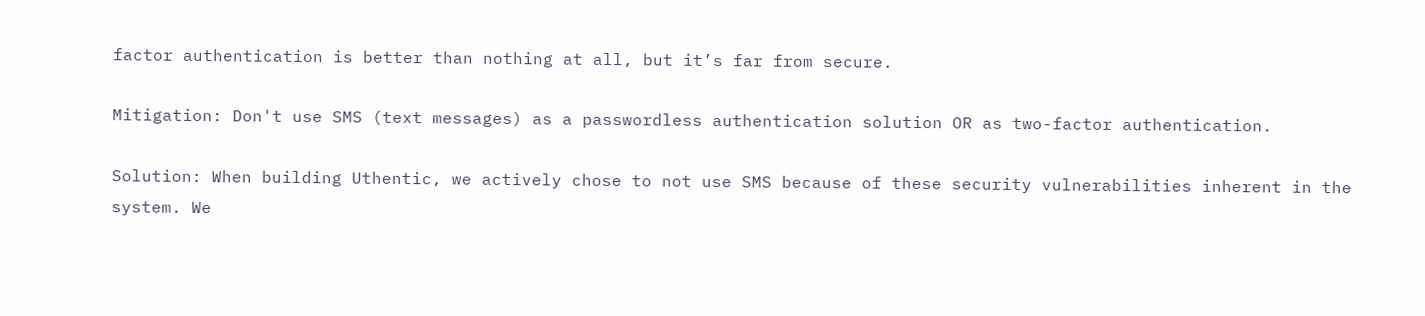factor authentication is better than nothing at all, but it’s far from secure.

Mitigation: Don't use SMS (text messages) as a passwordless authentication solution OR as two-factor authentication.

Solution: When building Uthentic, we actively chose to not use SMS because of these security vulnerabilities inherent in the system. We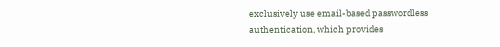exclusively use email-based passwordless authentication, which provides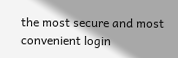the most secure and most convenient login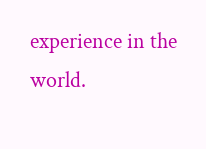experience in the world.